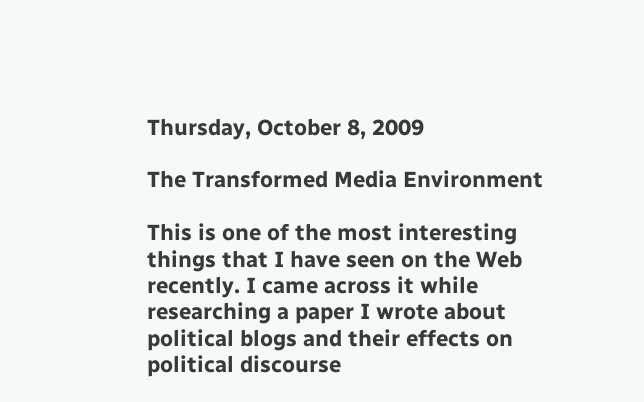Thursday, October 8, 2009

The Transformed Media Environment

This is one of the most interesting things that I have seen on the Web recently. I came across it while researching a paper I wrote about political blogs and their effects on political discourse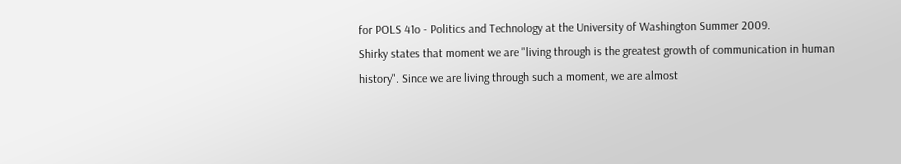for POLS 41o - Politics and Technology at the University of Washington Summer 2009.
Shirky states that moment we are "living through is the greatest growth of communication in human history". Since we are living through such a moment, we are almost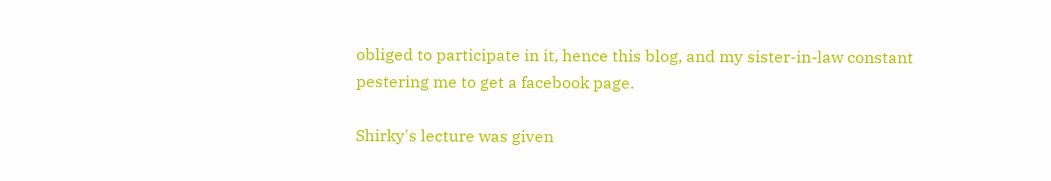obliged to participate in it, hence this blog, and my sister-in-law constant pestering me to get a facebook page.

Shirky's lecture was given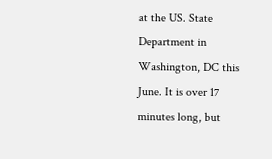at the US. State Department in Washington, DC this June. It is over 17 minutes long, but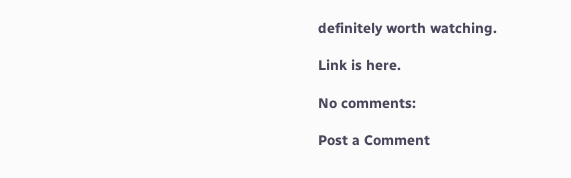definitely worth watching.

Link is here.

No comments:

Post a Comment